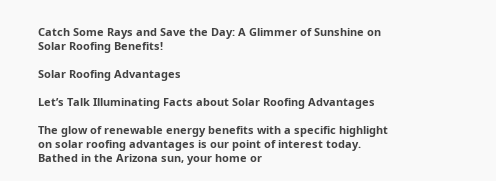Catch Some Rays and Save the Day: A Glimmer of Sunshine on Solar Roofing Benefits!

Solar Roofing Advantages

Let’s Talk Illuminating Facts about Solar Roofing Advantages

The glow of renewable energy benefits with a specific highlight on solar roofing advantages is our point of interest today. Bathed in the Arizona sun, your home or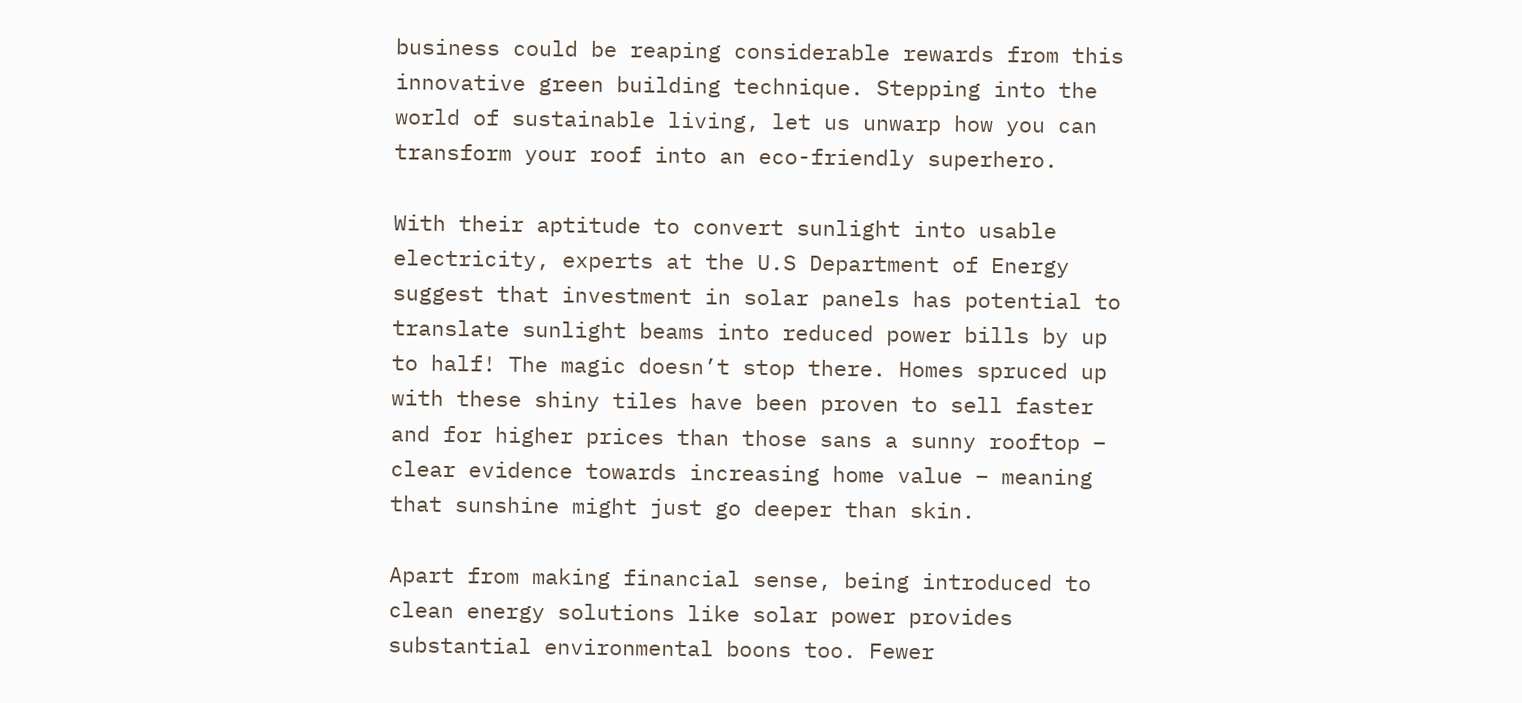business could be reaping considerable rewards from this innovative green building technique. Stepping into the world of sustainable living, let us unwarp how you can transform your roof into an eco-friendly superhero.

With their aptitude to convert sunlight into usable electricity, experts at the U.S Department of Energy suggest that investment in solar panels has potential to translate sunlight beams into reduced power bills by up to half! The magic doesn’t stop there. Homes spruced up with these shiny tiles have been proven to sell faster and for higher prices than those sans a sunny rooftop – clear evidence towards increasing home value – meaning that sunshine might just go deeper than skin.

Apart from making financial sense, being introduced to clean energy solutions like solar power provides substantial environmental boons too. Fewer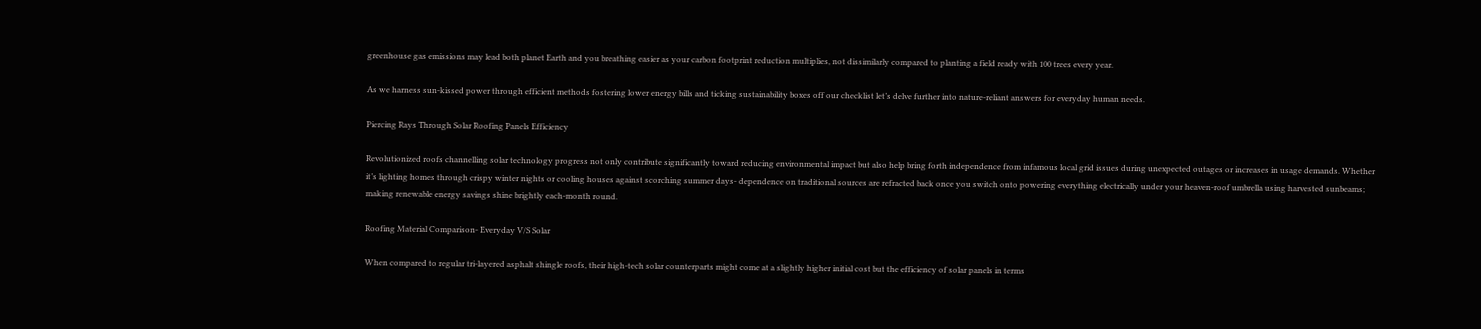greenhouse gas emissions may lead both planet Earth and you breathing easier as your carbon footprint reduction multiplies, not dissimilarly compared to planting a field ready with 100 trees every year.

As we harness sun-kissed power through efficient methods fostering lower energy bills and ticking sustainability boxes off our checklist let’s delve further into nature-reliant answers for everyday human needs.

Piercing Rays Through Solar Roofing Panels Efficiency

Revolutionized roofs channelling solar technology progress not only contribute significantly toward reducing environmental impact but also help bring forth independence from infamous local grid issues during unexpected outages or increases in usage demands. Whether it’s lighting homes through crispy winter nights or cooling houses against scorching summer days- dependence on traditional sources are refracted back once you switch onto powering everything electrically under your heaven-roof umbrella using harvested sunbeams; making renewable energy savings shine brightly each-month round.

Roofing Material Comparison- Everyday V/S Solar

When compared to regular tri-layered asphalt shingle roofs, their high-tech solar counterparts might come at a slightly higher initial cost but the efficiency of solar panels in terms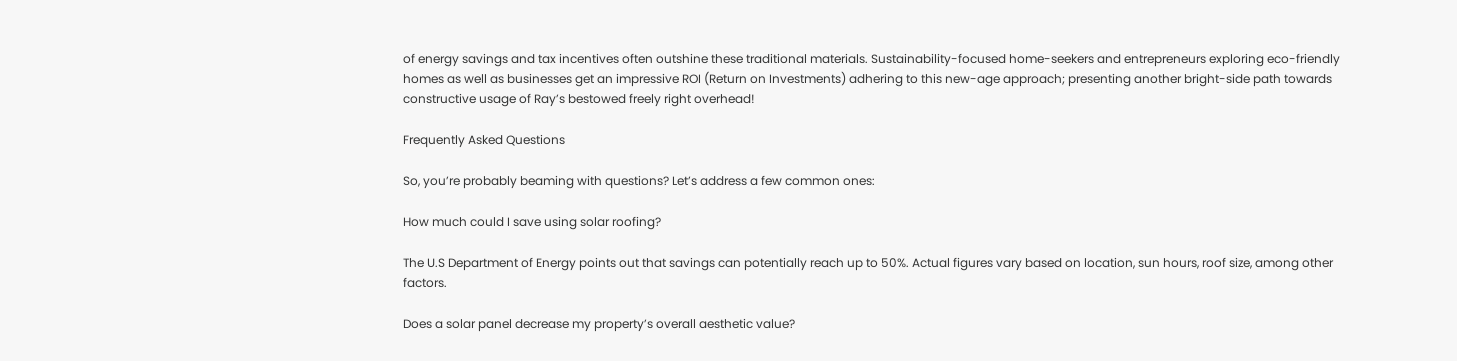of energy savings and tax incentives often outshine these traditional materials. Sustainability-focused home-seekers and entrepreneurs exploring eco-friendly homes as well as businesses get an impressive ROI (Return on Investments) adhering to this new-age approach; presenting another bright-side path towards constructive usage of Ray’s bestowed freely right overhead!

Frequently Asked Questions

So, you’re probably beaming with questions? Let’s address a few common ones:

How much could I save using solar roofing?

The U.S Department of Energy points out that savings can potentially reach up to 50%. Actual figures vary based on location, sun hours, roof size, among other factors.

Does a solar panel decrease my property’s overall aesthetic value?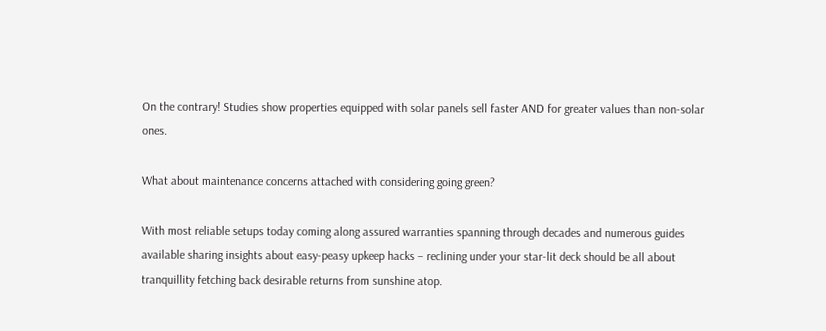On the contrary! Studies show properties equipped with solar panels sell faster AND for greater values than non-solar ones.

What about maintenance concerns attached with considering going green?

With most reliable setups today coming along assured warranties spanning through decades and numerous guides available sharing insights about easy-peasy upkeep hacks – reclining under your star-lit deck should be all about tranquillity fetching back desirable returns from sunshine atop.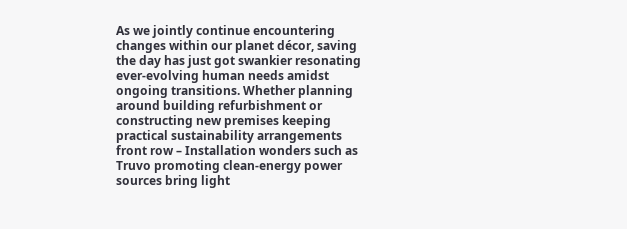As we jointly continue encountering changes within our planet décor, saving the day has just got swankier resonating ever-evolving human needs amidst ongoing transitions. Whether planning around building refurbishment or constructing new premises keeping practical sustainability arrangements front row – Installation wonders such as Truvo promoting clean-energy power sources bring light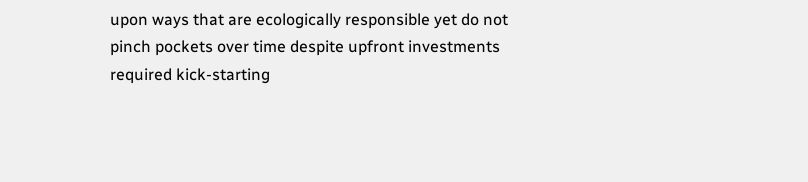upon ways that are ecologically responsible yet do not pinch pockets over time despite upfront investments required kick-starting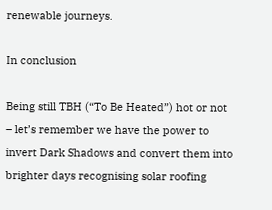renewable journeys.

In conclusion

Being still TBH (“To Be Heated”) hot or not – let’s remember we have the power to invert Dark Shadows and convert them into brighter days recognising solar roofing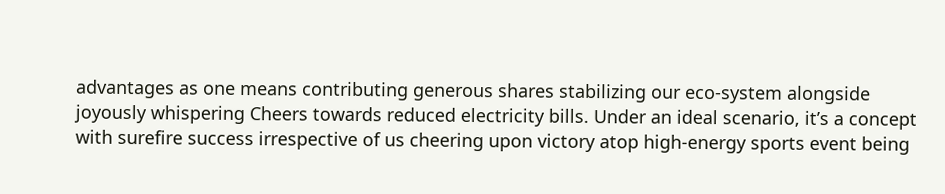advantages as one means contributing generous shares stabilizing our eco-system alongside joyously whispering Cheers towards reduced electricity bills. Under an ideal scenario, it’s a concept with surefire success irrespective of us cheering upon victory atop high-energy sports event being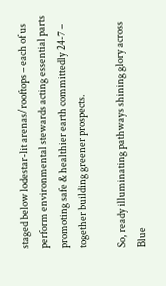staged below lodestar-lit arenas/rooftops – each of us perform environmental stewards acting essential parts promoting safe & healthier earth committedly 24-7 – together building greener prospects.

So, ready illuminating pathways shining glory across Blue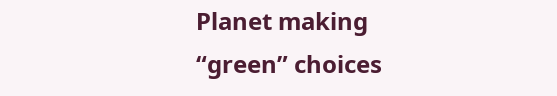Planet making “green” choices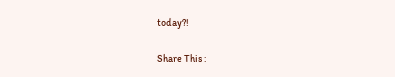today?!

Share This :